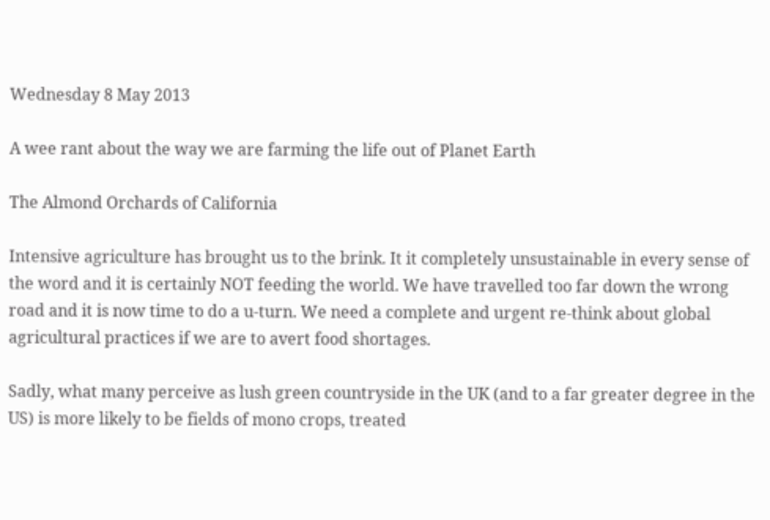Wednesday 8 May 2013

A wee rant about the way we are farming the life out of Planet Earth

The Almond Orchards of California

Intensive agriculture has brought us to the brink. It it completely unsustainable in every sense of the word and it is certainly NOT feeding the world. We have travelled too far down the wrong road and it is now time to do a u-turn. We need a complete and urgent re-think about global agricultural practices if we are to avert food shortages.

Sadly, what many perceive as lush green countryside in the UK (and to a far greater degree in the US) is more likely to be fields of mono crops, treated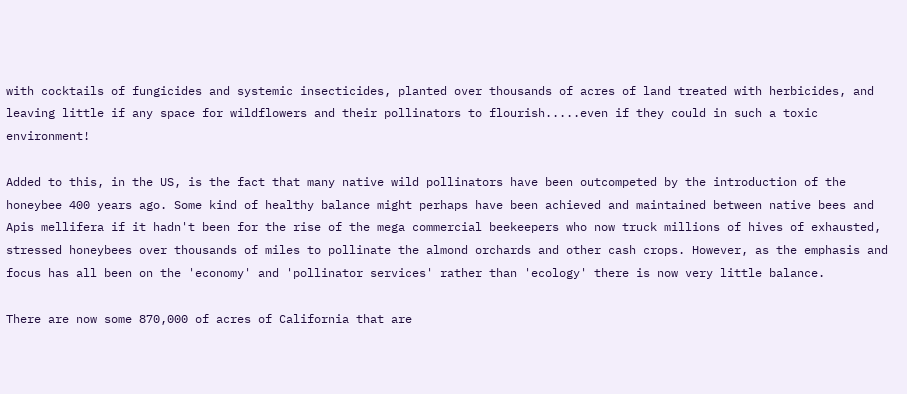with cocktails of fungicides and systemic insecticides, planted over thousands of acres of land treated with herbicides, and leaving little if any space for wildflowers and their pollinators to flourish.....even if they could in such a toxic environment!

Added to this, in the US, is the fact that many native wild pollinators have been outcompeted by the introduction of the honeybee 400 years ago. Some kind of healthy balance might perhaps have been achieved and maintained between native bees and Apis mellifera if it hadn't been for the rise of the mega commercial beekeepers who now truck millions of hives of exhausted, stressed honeybees over thousands of miles to pollinate the almond orchards and other cash crops. However, as the emphasis and focus has all been on the 'economy' and 'pollinator services' rather than 'ecology' there is now very little balance.

There are now some 870,000 of acres of California that are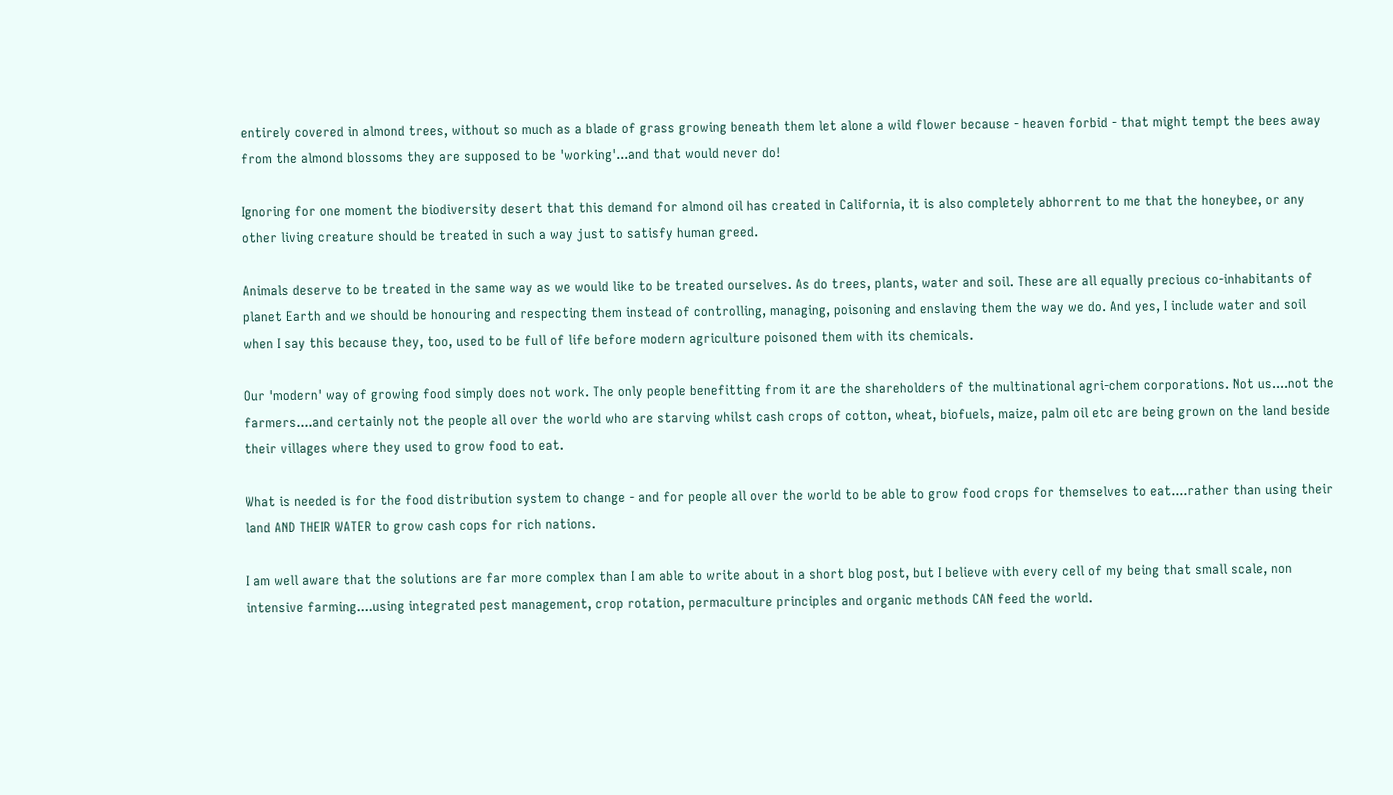entirely covered in almond trees, without so much as a blade of grass growing beneath them let alone a wild flower because - heaven forbid - that might tempt the bees away from the almond blossoms they are supposed to be 'working'...and that would never do!

Ignoring for one moment the biodiversity desert that this demand for almond oil has created in California, it is also completely abhorrent to me that the honeybee, or any other living creature should be treated in such a way just to satisfy human greed.

Animals deserve to be treated in the same way as we would like to be treated ourselves. As do trees, plants, water and soil. These are all equally precious co-inhabitants of planet Earth and we should be honouring and respecting them instead of controlling, managing, poisoning and enslaving them the way we do. And yes, I include water and soil when I say this because they, too, used to be full of life before modern agriculture poisoned them with its chemicals.

Our 'modern' way of growing food simply does not work. The only people benefitting from it are the shareholders of the multinational agri-chem corporations. Not us....not the farmers....and certainly not the people all over the world who are starving whilst cash crops of cotton, wheat, biofuels, maize, palm oil etc are being grown on the land beside their villages where they used to grow food to eat.

What is needed is for the food distribution system to change - and for people all over the world to be able to grow food crops for themselves to eat....rather than using their land AND THEIR WATER to grow cash cops for rich nations.

I am well aware that the solutions are far more complex than I am able to write about in a short blog post, but I believe with every cell of my being that small scale, non intensive farming....using integrated pest management, crop rotation, permaculture principles and organic methods CAN feed the world.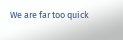We are far too quick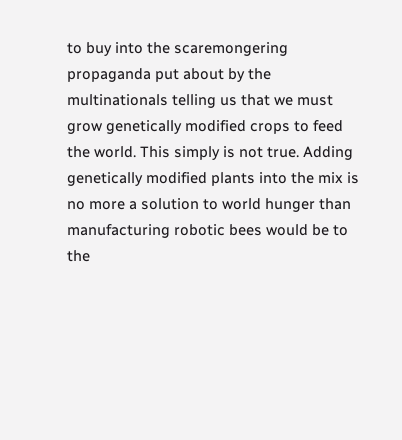to buy into the scaremongering propaganda put about by the multinationals telling us that we must grow genetically modified crops to feed the world. This simply is not true. Adding genetically modified plants into the mix is no more a solution to world hunger than manufacturing robotic bees would be to the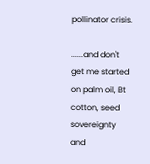pollinator crisis.

......and don't get me started on palm oil, Bt cotton, seed sovereignty and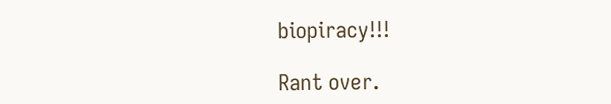biopiracy!!!

Rant over.